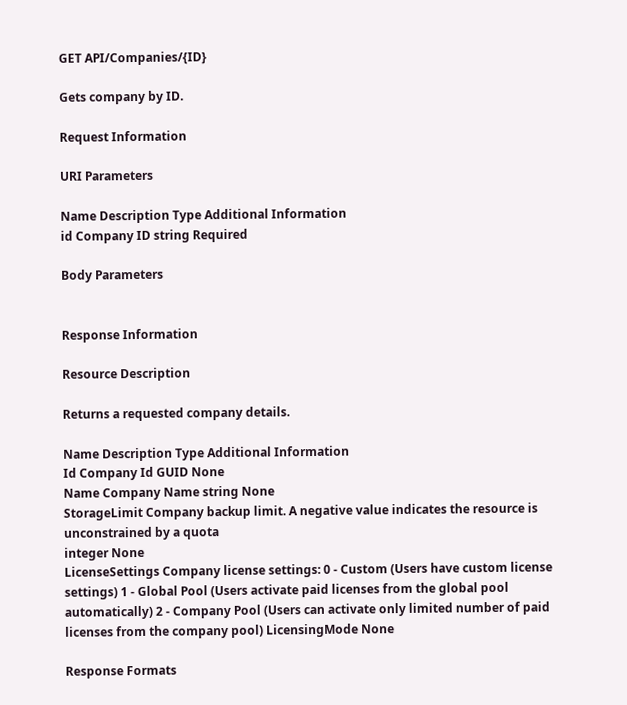GET API/Companies/{ID}

Gets company by ID.

Request Information

URI Parameters

Name Description Type Additional Information
id Company ID string Required

Body Parameters


Response Information

Resource Description

Returns a requested company details.

Name Description Type Additional Information
Id Company Id GUID None
Name Company Name string None
StorageLimit Company backup limit. A negative value indicates the resource is unconstrained by a quota
integer None
LicenseSettings Company license settings: 0 - Custom (Users have custom license settings) 1 - Global Pool (Users activate paid licenses from the global pool automatically) 2 - Company Pool (Users can activate only limited number of paid licenses from the company pool) LicensingMode None

Response Formats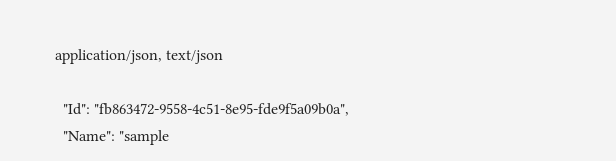application/json, text/json

  "Id": "fb863472-9558-4c51-8e95-fde9f5a09b0a",
  "Name": "sample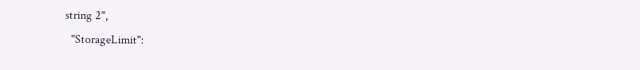string 2",
  "StorageLimit":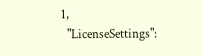1,
  "LicenseSettings":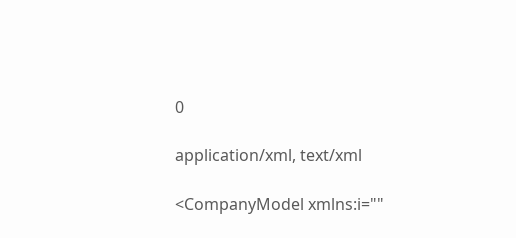0

application/xml, text/xml

<CompanyModel xmlns:i=""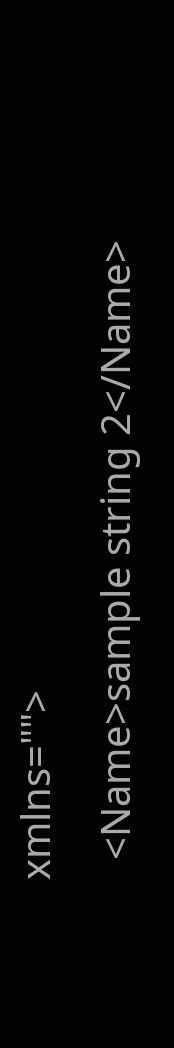xmlns="">
  <Name>sample string 2</Name>